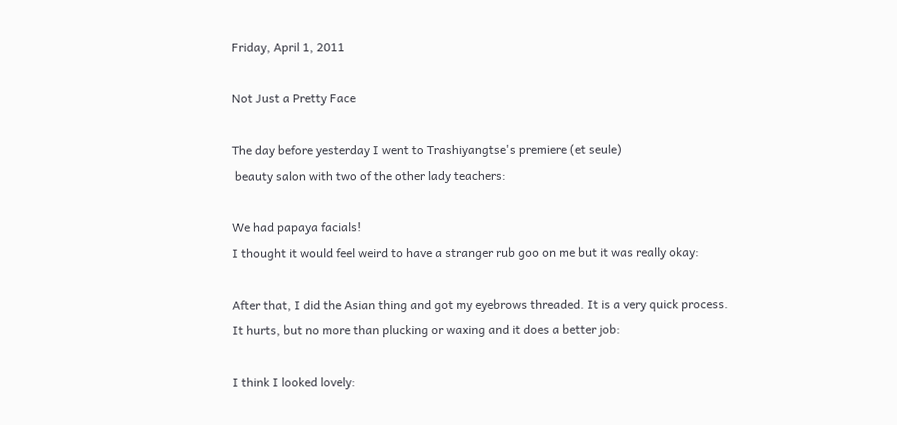Friday, April 1, 2011

Not Just a Pretty Face

The day before yesterday I went to Trashiyangtse's premiere (et seule)
 beauty salon with two of the other lady teachers:

We had papaya facials!
I thought it would feel weird to have a stranger rub goo on me but it was really okay:

After that, I did the Asian thing and got my eyebrows threaded. It is a very quick process.
It hurts, but no more than plucking or waxing and it does a better job:

I think I looked lovely: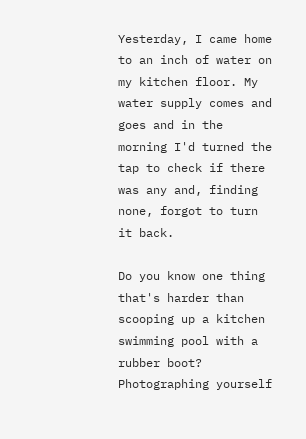Yesterday, I came home to an inch of water on my kitchen floor. My water supply comes and goes and in the morning I'd turned the tap to check if there was any and, finding none, forgot to turn it back.

Do you know one thing that's harder than scooping up a kitchen swimming pool with a rubber boot? Photographing yourself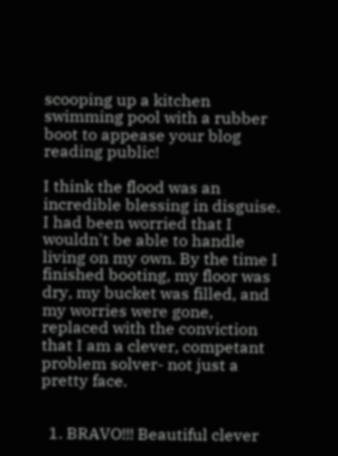scooping up a kitchen swimming pool with a rubber boot to appease your blog reading public!

I think the flood was an incredible blessing in disguise. I had been worried that I wouldn't be able to handle living on my own. By the time I finished booting, my floor was dry, my bucket was filled, and my worries were gone, replaced with the conviction that I am a clever, competant problem solver- not just a pretty face.


  1. BRAVO!!! Beautiful clever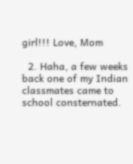girl!!! Love, Mom

  2. Haha, a few weeks back one of my Indian classmates came to school consternated.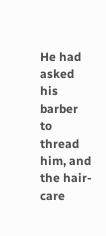He had asked his barber to thread him, and the hair-care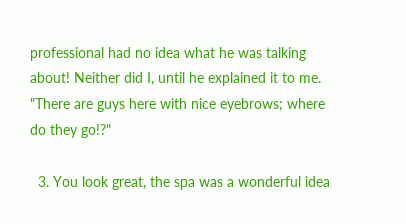professional had no idea what he was talking about! Neither did I, until he explained it to me. "There are guys here with nice eyebrows; where do they go!?"

  3. You look great, the spa was a wonderful idea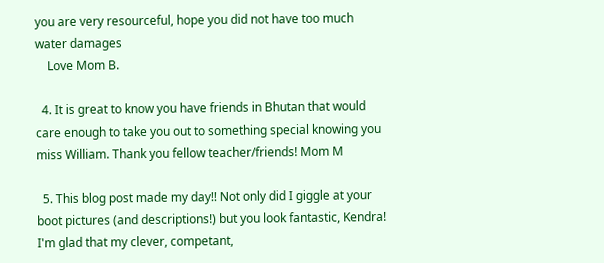you are very resourceful, hope you did not have too much water damages
    Love Mom B.

  4. It is great to know you have friends in Bhutan that would care enough to take you out to something special knowing you miss William. Thank you fellow teacher/friends! Mom M

  5. This blog post made my day!! Not only did I giggle at your boot pictures (and descriptions!) but you look fantastic, Kendra! I'm glad that my clever, competant,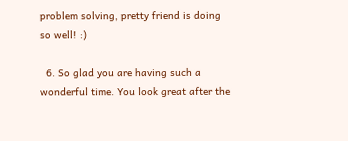problem solving, pretty friend is doing so well! :)

  6. So glad you are having such a wonderful time. You look great after the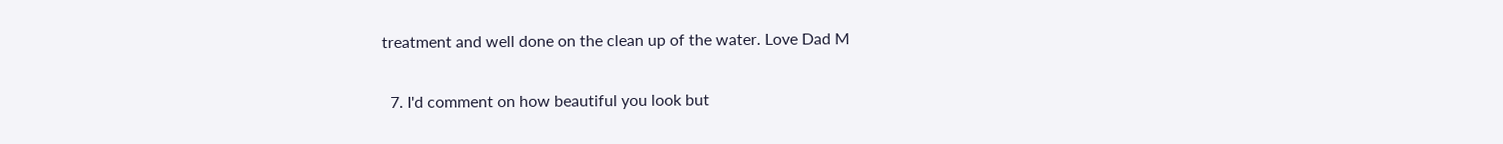treatment and well done on the clean up of the water. Love Dad M

  7. I'd comment on how beautiful you look but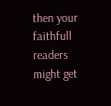then your faithfull readers might get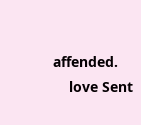affended.
    love Sent